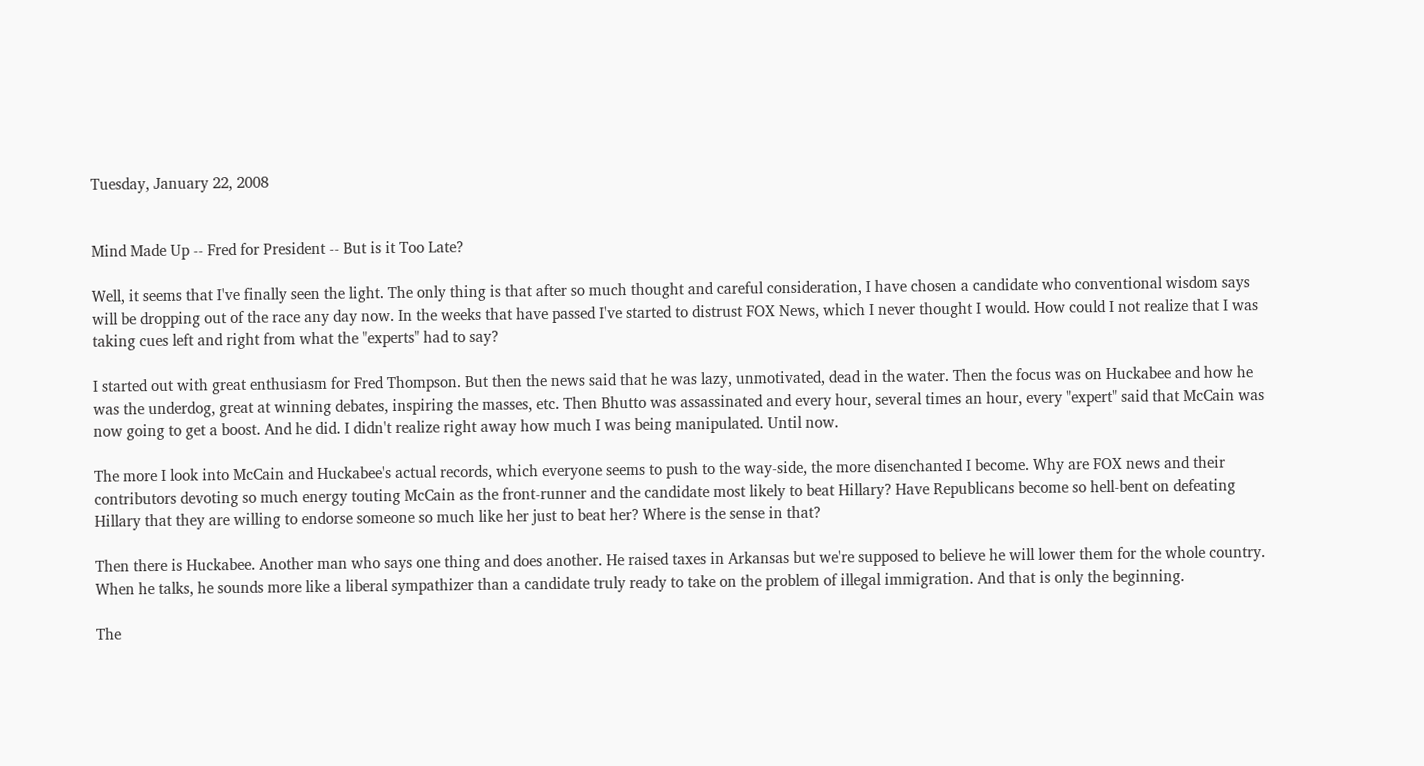Tuesday, January 22, 2008


Mind Made Up -- Fred for President -- But is it Too Late?

Well, it seems that I've finally seen the light. The only thing is that after so much thought and careful consideration, I have chosen a candidate who conventional wisdom says will be dropping out of the race any day now. In the weeks that have passed I've started to distrust FOX News, which I never thought I would. How could I not realize that I was taking cues left and right from what the "experts" had to say?

I started out with great enthusiasm for Fred Thompson. But then the news said that he was lazy, unmotivated, dead in the water. Then the focus was on Huckabee and how he was the underdog, great at winning debates, inspiring the masses, etc. Then Bhutto was assassinated and every hour, several times an hour, every "expert" said that McCain was now going to get a boost. And he did. I didn't realize right away how much I was being manipulated. Until now.

The more I look into McCain and Huckabee's actual records, which everyone seems to push to the way-side, the more disenchanted I become. Why are FOX news and their contributors devoting so much energy touting McCain as the front-runner and the candidate most likely to beat Hillary? Have Republicans become so hell-bent on defeating Hillary that they are willing to endorse someone so much like her just to beat her? Where is the sense in that?

Then there is Huckabee. Another man who says one thing and does another. He raised taxes in Arkansas but we're supposed to believe he will lower them for the whole country. When he talks, he sounds more like a liberal sympathizer than a candidate truly ready to take on the problem of illegal immigration. And that is only the beginning.

The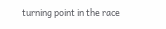turning point in the race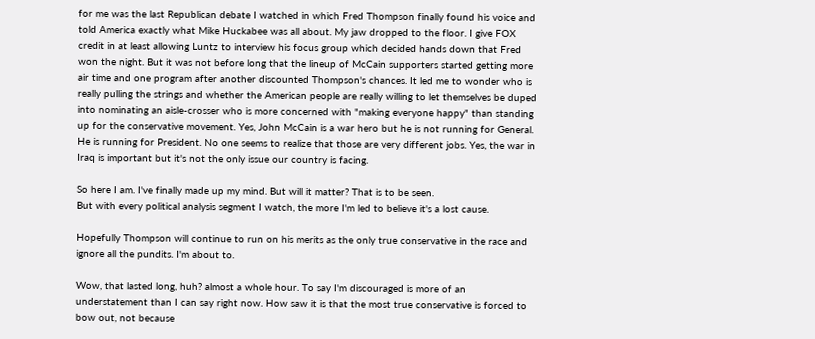for me was the last Republican debate I watched in which Fred Thompson finally found his voice and told America exactly what Mike Huckabee was all about. My jaw dropped to the floor. I give FOX credit in at least allowing Luntz to interview his focus group which decided hands down that Fred won the night. But it was not before long that the lineup of McCain supporters started getting more air time and one program after another discounted Thompson's chances. It led me to wonder who is really pulling the strings and whether the American people are really willing to let themselves be duped into nominating an aisle-crosser who is more concerned with "making everyone happy" than standing up for the conservative movement. Yes, John McCain is a war hero but he is not running for General. He is running for President. No one seems to realize that those are very different jobs. Yes, the war in Iraq is important but it's not the only issue our country is facing.

So here I am. I've finally made up my mind. But will it matter? That is to be seen.
But with every political analysis segment I watch, the more I'm led to believe it's a lost cause.

Hopefully Thompson will continue to run on his merits as the only true conservative in the race and ignore all the pundits. I'm about to.

Wow, that lasted long, huh? almost a whole hour. To say I'm discouraged is more of an understatement than I can say right now. How saw it is that the most true conservative is forced to bow out, not because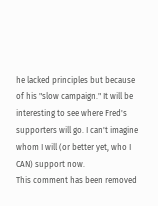he lacked principles but because of his "slow campaign." It will be interesting to see where Fred's supporters will go. I can't imagine whom I will (or better yet, who I CAN) support now.
This comment has been removed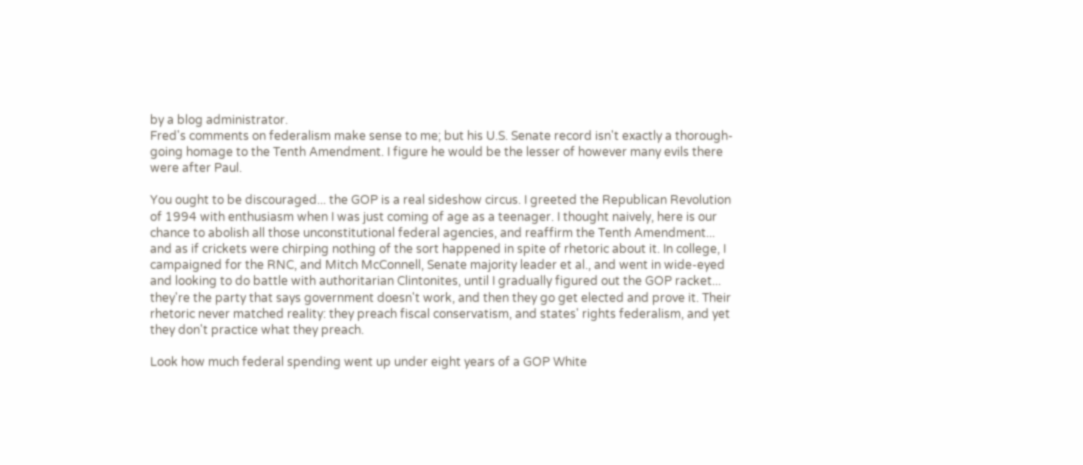by a blog administrator.
Fred's comments on federalism make sense to me; but his U.S. Senate record isn't exactly a thorough-going homage to the Tenth Amendment. I figure he would be the lesser of however many evils there were after Paul.

You ought to be discouraged... the GOP is a real sideshow circus. I greeted the Republican Revolution of 1994 with enthusiasm when I was just coming of age as a teenager. I thought naively, here is our chance to abolish all those unconstitutional federal agencies, and reaffirm the Tenth Amendment... and as if crickets were chirping nothing of the sort happened in spite of rhetoric about it. In college, I campaigned for the RNC, and Mitch McConnell, Senate majority leader et al., and went in wide-eyed and looking to do battle with authoritarian Clintonites, until I gradually figured out the GOP racket... they're the party that says government doesn't work, and then they go get elected and prove it. Their rhetoric never matched reality: they preach fiscal conservatism, and states' rights federalism, and yet they don't practice what they preach.

Look how much federal spending went up under eight years of a GOP White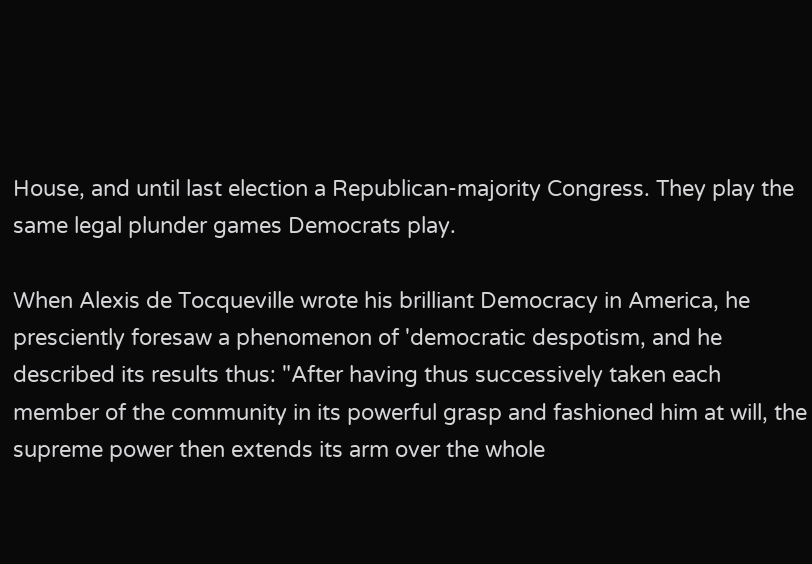House, and until last election a Republican-majority Congress. They play the same legal plunder games Democrats play.

When Alexis de Tocqueville wrote his brilliant Democracy in America, he presciently foresaw a phenomenon of 'democratic despotism, and he described its results thus: "After having thus successively taken each member of the community in its powerful grasp and fashioned him at will, the supreme power then extends its arm over the whole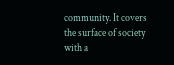community. It covers the surface of society with a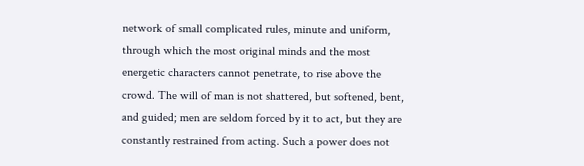network of small complicated rules, minute and uniform, through which the most original minds and the most energetic characters cannot penetrate, to rise above the crowd. The will of man is not shattered, but softened, bent, and guided; men are seldom forced by it to act, but they are constantly restrained from acting. Such a power does not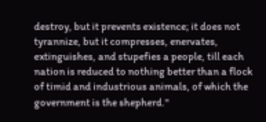destroy, but it prevents existence; it does not tyrannize, but it compresses, enervates, extinguishes, and stupefies a people, till each nation is reduced to nothing better than a flock of timid and industrious animals, of which the government is the shepherd."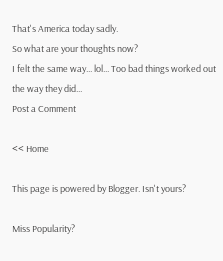That's America today sadly.
So what are your thoughts now?
I felt the same way... lol... Too bad things worked out the way they did...
Post a Comment

<< Home

This page is powered by Blogger. Isn't yours?

Miss Popularity?